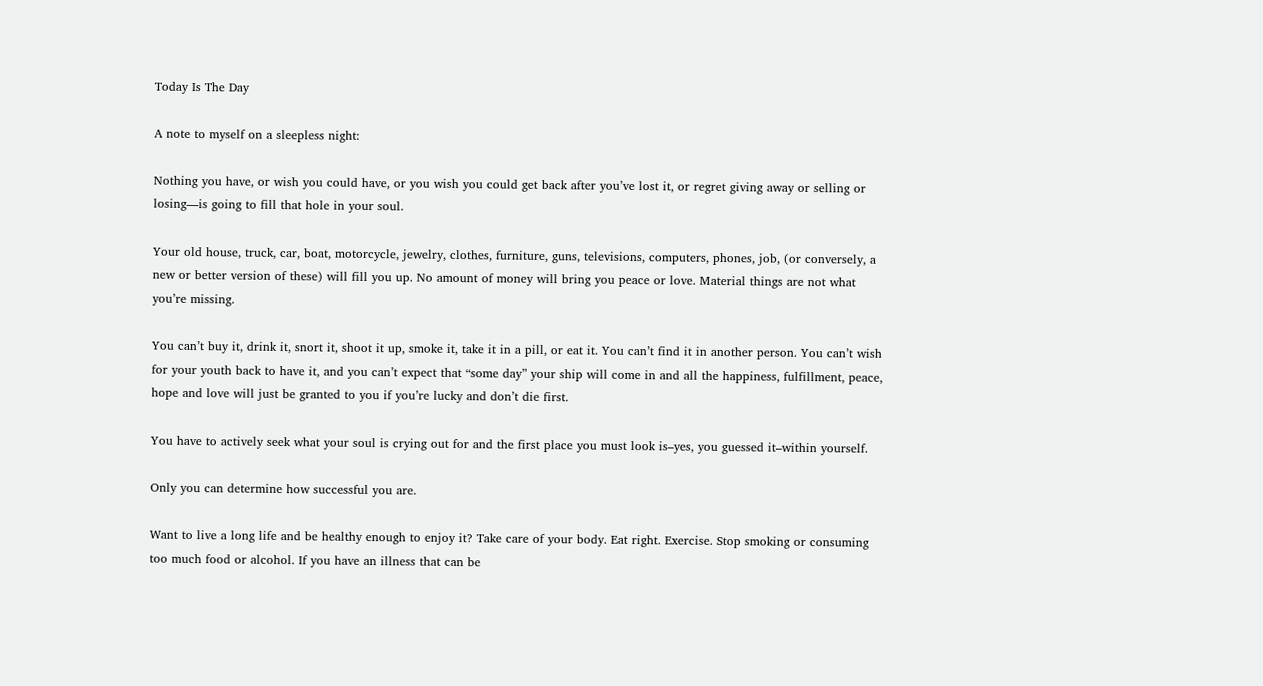Today Is The Day

A note to myself on a sleepless night:

Nothing you have, or wish you could have, or you wish you could get back after you’ve lost it, or regret giving away or selling or losing—is going to fill that hole in your soul.

Your old house, truck, car, boat, motorcycle, jewelry, clothes, furniture, guns, televisions, computers, phones, job, (or conversely, a new or better version of these) will fill you up. No amount of money will bring you peace or love. Material things are not what you’re missing.

You can’t buy it, drink it, snort it, shoot it up, smoke it, take it in a pill, or eat it. You can’t find it in another person. You can’t wish for your youth back to have it, and you can’t expect that “some day” your ship will come in and all the happiness, fulfillment, peace, hope and love will just be granted to you if you’re lucky and don’t die first.

You have to actively seek what your soul is crying out for and the first place you must look is–yes, you guessed it–within yourself.

Only you can determine how successful you are.

Want to live a long life and be healthy enough to enjoy it? Take care of your body. Eat right. Exercise. Stop smoking or consuming too much food or alcohol. If you have an illness that can be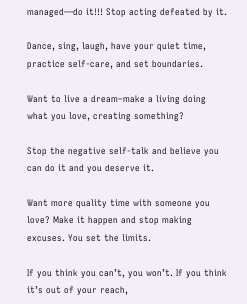managed—do it!!! Stop acting defeated by it.

Dance, sing, laugh, have your quiet time, practice self-care, and set boundaries.

Want to live a dream–make a living doing what you love, creating something?

Stop the negative self-talk and believe you can do it and you deserve it.

Want more quality time with someone you love? Make it happen and stop making excuses. You set the limits.

If you think you can’t, you won’t. If you think it’s out of your reach,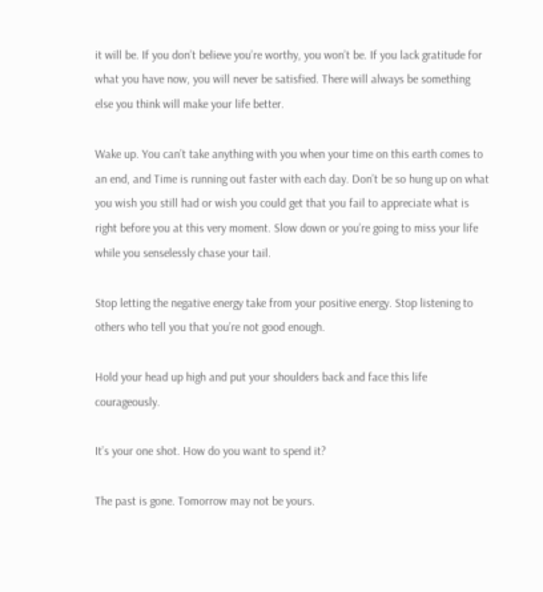it will be. If you don’t believe you’re worthy, you won’t be. If you lack gratitude for what you have now, you will never be satisfied. There will always be something else you think will make your life better.

Wake up. You can’t take anything with you when your time on this earth comes to an end, and Time is running out faster with each day. Don’t be so hung up on what you wish you still had or wish you could get that you fail to appreciate what is right before you at this very moment. Slow down or you’re going to miss your life while you senselessly chase your tail.

Stop letting the negative energy take from your positive energy. Stop listening to others who tell you that you’re not good enough.

Hold your head up high and put your shoulders back and face this life courageously.

It’s your one shot. How do you want to spend it?

The past is gone. Tomorrow may not be yours.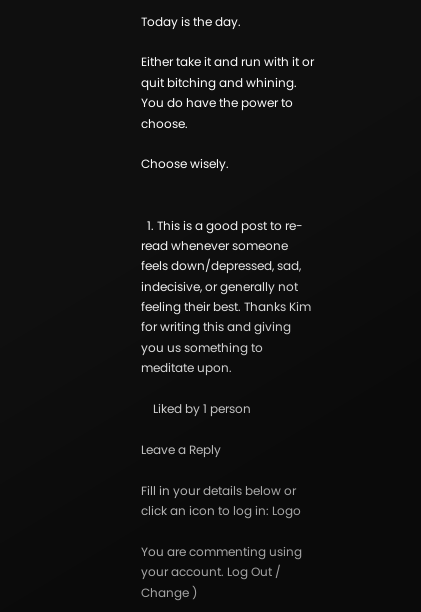Today is the day.

Either take it and run with it or quit bitching and whining. You do have the power to choose.

Choose wisely.


  1. This is a good post to re-read whenever someone feels down/depressed, sad, indecisive, or generally not feeling their best. Thanks Kim for writing this and giving you us something to meditate upon.

    Liked by 1 person

Leave a Reply

Fill in your details below or click an icon to log in: Logo

You are commenting using your account. Log Out / Change )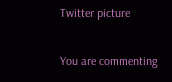Twitter picture

You are commenting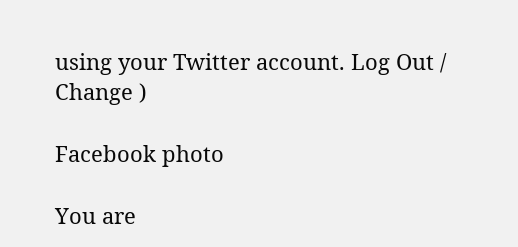using your Twitter account. Log Out / Change )

Facebook photo

You are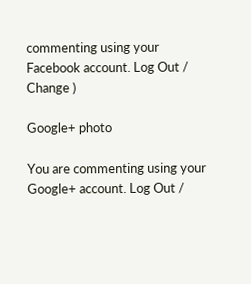commenting using your Facebook account. Log Out / Change )

Google+ photo

You are commenting using your Google+ account. Log Out /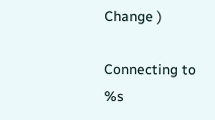Change )

Connecting to %s